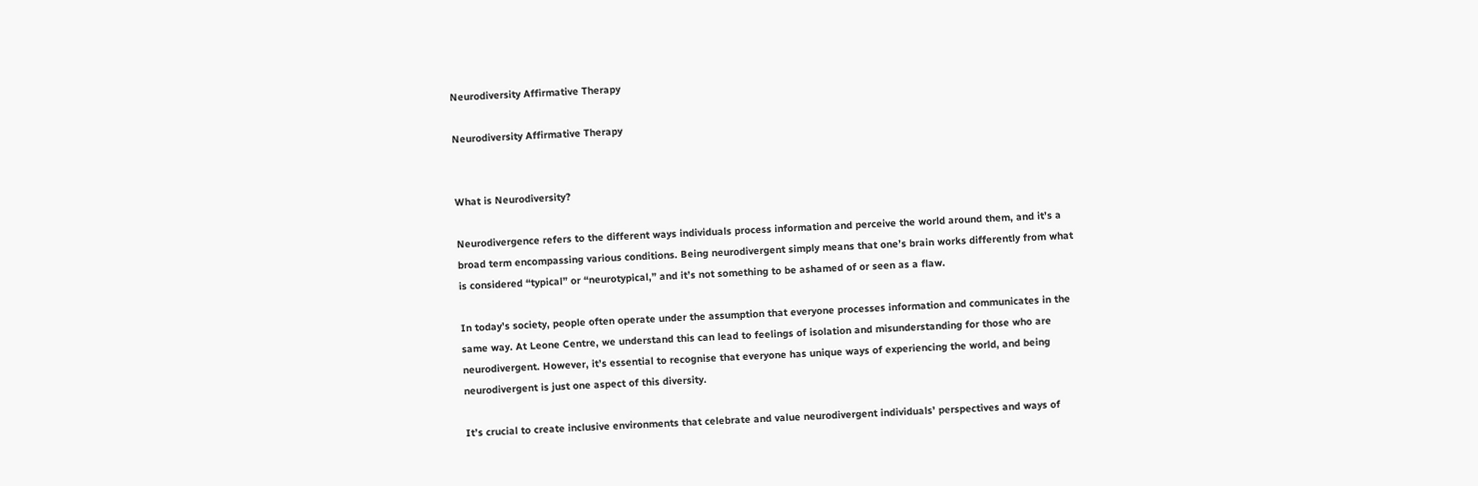Neurodiversity Affirmative Therapy

Neurodiversity Affirmative Therapy


What is Neurodiversity?

Neurodivergence refers to the different ways individuals process information and perceive the world around them, and it’s a broad term encompassing various conditions. Being neurodivergent simply means that one’s brain works differently from what is considered “typical” or “neurotypical,” and it’s not something to be ashamed of or seen as a flaw.

In today’s society, people often operate under the assumption that everyone processes information and communicates in the same way. At Leone Centre, we understand this can lead to feelings of isolation and misunderstanding for those who are neurodivergent. However, it’s essential to recognise that everyone has unique ways of experiencing the world, and being neurodivergent is just one aspect of this diversity.

It’s crucial to create inclusive environments that celebrate and value neurodivergent individuals’ perspectives and ways of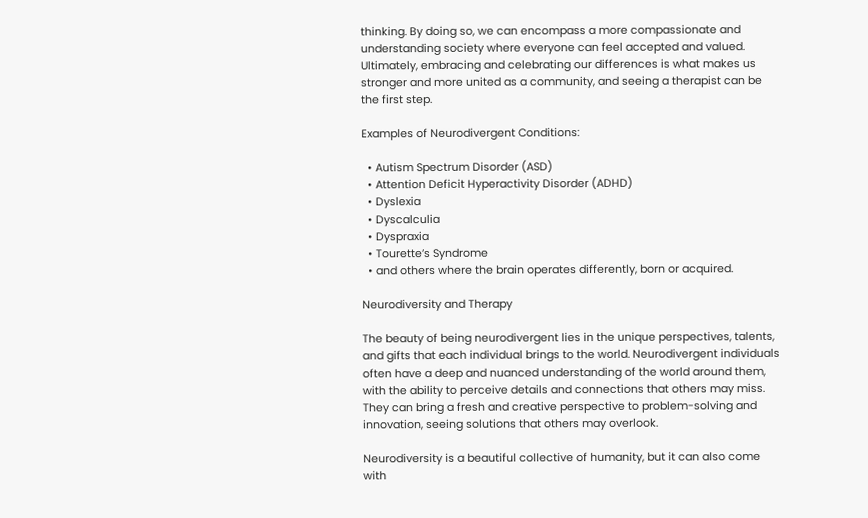thinking. By doing so, we can encompass a more compassionate and understanding society where everyone can feel accepted and valued. Ultimately, embracing and celebrating our differences is what makes us stronger and more united as a community, and seeing a therapist can be the first step.

Examples of Neurodivergent Conditions:

  • Autism Spectrum Disorder (ASD)
  • Attention Deficit Hyperactivity Disorder (ADHD)
  • Dyslexia
  • Dyscalculia
  • Dyspraxia
  • Tourette’s Syndrome
  • and others where the brain operates differently, born or acquired.

Neurodiversity and Therapy

The beauty of being neurodivergent lies in the unique perspectives, talents, and gifts that each individual brings to the world. Neurodivergent individuals often have a deep and nuanced understanding of the world around them, with the ability to perceive details and connections that others may miss. They can bring a fresh and creative perspective to problem-solving and innovation, seeing solutions that others may overlook.

Neurodiversity is a beautiful collective of humanity, but it can also come with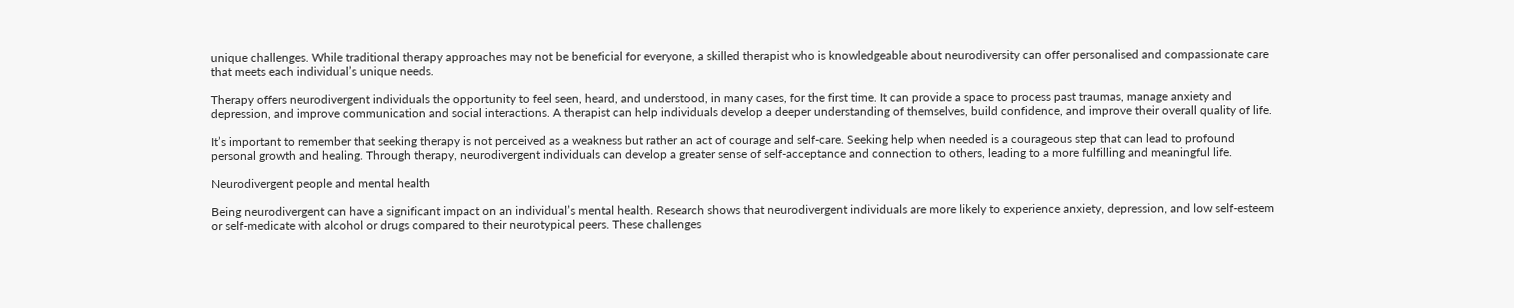unique challenges. While traditional therapy approaches may not be beneficial for everyone, a skilled therapist who is knowledgeable about neurodiversity can offer personalised and compassionate care that meets each individual’s unique needs.

Therapy offers neurodivergent individuals the opportunity to feel seen, heard, and understood, in many cases, for the first time. It can provide a space to process past traumas, manage anxiety and depression, and improve communication and social interactions. A therapist can help individuals develop a deeper understanding of themselves, build confidence, and improve their overall quality of life.

It’s important to remember that seeking therapy is not perceived as a weakness but rather an act of courage and self-care. Seeking help when needed is a courageous step that can lead to profound personal growth and healing. Through therapy, neurodivergent individuals can develop a greater sense of self-acceptance and connection to others, leading to a more fulfilling and meaningful life.

Neurodivergent people and mental health

Being neurodivergent can have a significant impact on an individual’s mental health. Research shows that neurodivergent individuals are more likely to experience anxiety, depression, and low self-esteem or self-medicate with alcohol or drugs compared to their neurotypical peers. These challenges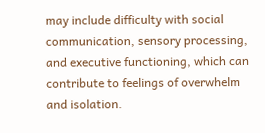may include difficulty with social communication, sensory processing, and executive functioning, which can contribute to feelings of overwhelm and isolation.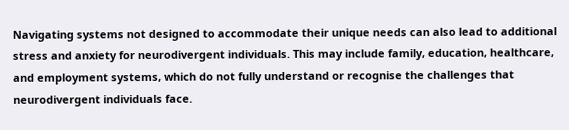Navigating systems not designed to accommodate their unique needs can also lead to additional stress and anxiety for neurodivergent individuals. This may include family, education, healthcare, and employment systems, which do not fully understand or recognise the challenges that neurodivergent individuals face.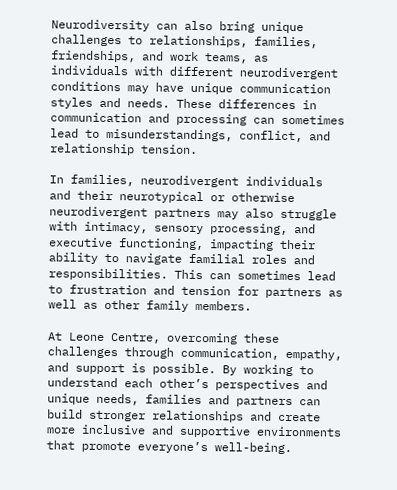Neurodiversity can also bring unique challenges to relationships, families, friendships, and work teams, as individuals with different neurodivergent conditions may have unique communication styles and needs. These differences in communication and processing can sometimes lead to misunderstandings, conflict, and relationship tension.

In families, neurodivergent individuals and their neurotypical or otherwise neurodivergent partners may also struggle with intimacy, sensory processing, and executive functioning, impacting their ability to navigate familial roles and responsibilities. This can sometimes lead to frustration and tension for partners as well as other family members.

At Leone Centre, overcoming these challenges through communication, empathy, and support is possible. By working to understand each other’s perspectives and unique needs, families and partners can build stronger relationships and create more inclusive and supportive environments that promote everyone’s well-being.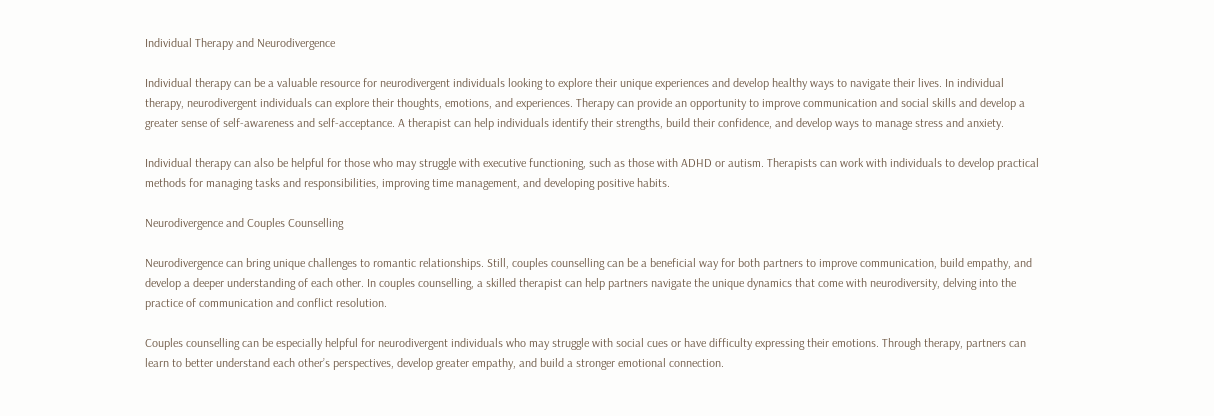Individual Therapy and Neurodivergence

Individual therapy can be a valuable resource for neurodivergent individuals looking to explore their unique experiences and develop healthy ways to navigate their lives. In individual therapy, neurodivergent individuals can explore their thoughts, emotions, and experiences. Therapy can provide an opportunity to improve communication and social skills and develop a greater sense of self-awareness and self-acceptance. A therapist can help individuals identify their strengths, build their confidence, and develop ways to manage stress and anxiety.

Individual therapy can also be helpful for those who may struggle with executive functioning, such as those with ADHD or autism. Therapists can work with individuals to develop practical methods for managing tasks and responsibilities, improving time management, and developing positive habits.

Neurodivergence and Couples Counselling

Neurodivergence can bring unique challenges to romantic relationships. Still, couples counselling can be a beneficial way for both partners to improve communication, build empathy, and develop a deeper understanding of each other. In couples counselling, a skilled therapist can help partners navigate the unique dynamics that come with neurodiversity, delving into the practice of communication and conflict resolution.

Couples counselling can be especially helpful for neurodivergent individuals who may struggle with social cues or have difficulty expressing their emotions. Through therapy, partners can learn to better understand each other’s perspectives, develop greater empathy, and build a stronger emotional connection.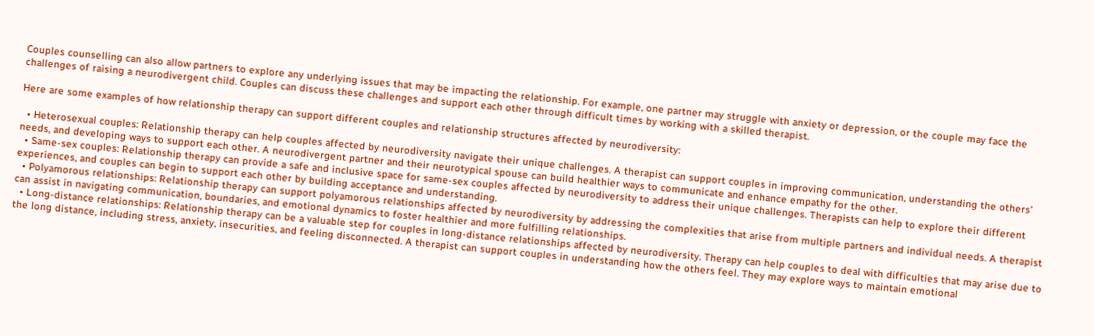Couples counselling can also allow partners to explore any underlying issues that may be impacting the relationship. For example, one partner may struggle with anxiety or depression, or the couple may face the challenges of raising a neurodivergent child. Couples can discuss these challenges and support each other through difficult times by working with a skilled therapist.

Here are some examples of how relationship therapy can support different couples and relationship structures affected by neurodiversity:

  • Heterosexual couples: Relationship therapy can help couples affected by neurodiversity navigate their unique challenges. A therapist can support couples in improving communication, understanding the others’ needs, and developing ways to support each other. A neurodivergent partner and their neurotypical spouse can build healthier ways to communicate and enhance empathy for the other.
  • Same-sex couples: Relationship therapy can provide a safe and inclusive space for same-sex couples affected by neurodiversity to address their unique challenges. Therapists can help to explore their different experiences, and couples can begin to support each other by building acceptance and understanding.
  • Polyamorous relationships: Relationship therapy can support polyamorous relationships affected by neurodiversity by addressing the complexities that arise from multiple partners and individual needs. A therapist can assist in navigating communication, boundaries, and emotional dynamics to foster healthier and more fulfilling relationships.
  • Long-distance relationships: Relationship therapy can be a valuable step for couples in long-distance relationships affected by neurodiversity. Therapy can help couples to deal with difficulties that may arise due to the long distance, including stress, anxiety, insecurities, and feeling disconnected. A therapist can support couples in understanding how the others feel. They may explore ways to maintain emotional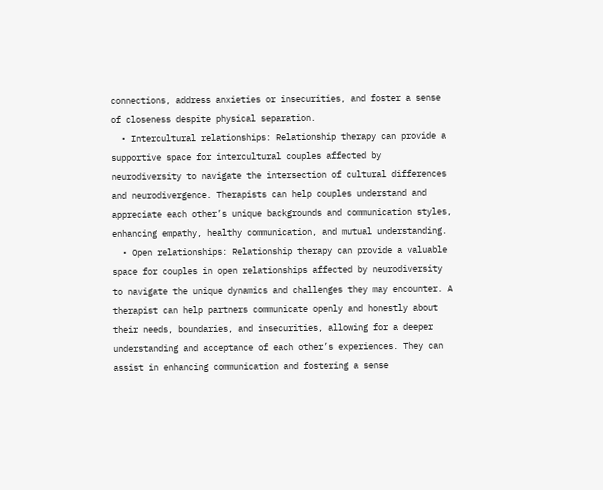connections, address anxieties or insecurities, and foster a sense of closeness despite physical separation.
  • Intercultural relationships: Relationship therapy can provide a supportive space for intercultural couples affected by neurodiversity to navigate the intersection of cultural differences and neurodivergence. Therapists can help couples understand and appreciate each other’s unique backgrounds and communication styles, enhancing empathy, healthy communication, and mutual understanding.
  • Open relationships: Relationship therapy can provide a valuable space for couples in open relationships affected by neurodiversity to navigate the unique dynamics and challenges they may encounter. A therapist can help partners communicate openly and honestly about their needs, boundaries, and insecurities, allowing for a deeper understanding and acceptance of each other’s experiences. They can assist in enhancing communication and fostering a sense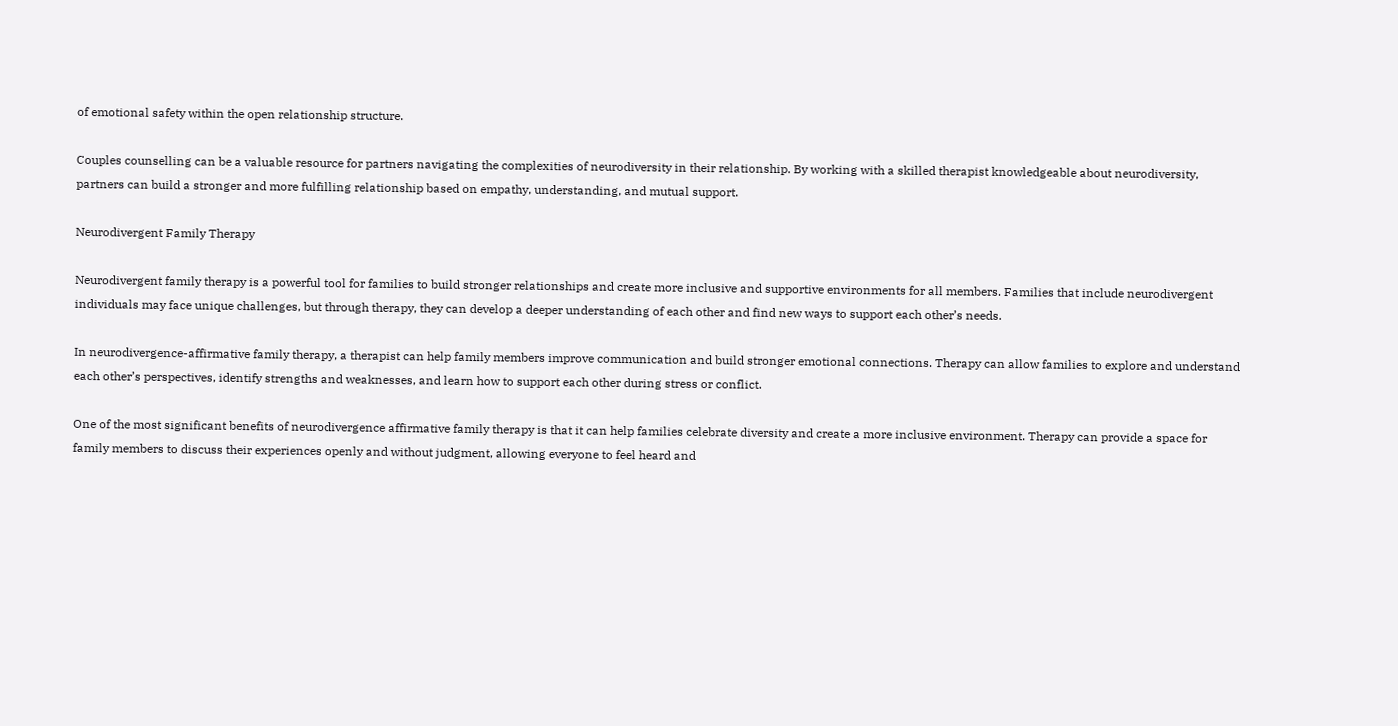of emotional safety within the open relationship structure.

Couples counselling can be a valuable resource for partners navigating the complexities of neurodiversity in their relationship. By working with a skilled therapist knowledgeable about neurodiversity, partners can build a stronger and more fulfilling relationship based on empathy, understanding, and mutual support.

Neurodivergent Family Therapy

Neurodivergent family therapy is a powerful tool for families to build stronger relationships and create more inclusive and supportive environments for all members. Families that include neurodivergent individuals may face unique challenges, but through therapy, they can develop a deeper understanding of each other and find new ways to support each other’s needs.

In neurodivergence-affirmative family therapy, a therapist can help family members improve communication and build stronger emotional connections. Therapy can allow families to explore and understand each other’s perspectives, identify strengths and weaknesses, and learn how to support each other during stress or conflict.

One of the most significant benefits of neurodivergence affirmative family therapy is that it can help families celebrate diversity and create a more inclusive environment. Therapy can provide a space for family members to discuss their experiences openly and without judgment, allowing everyone to feel heard and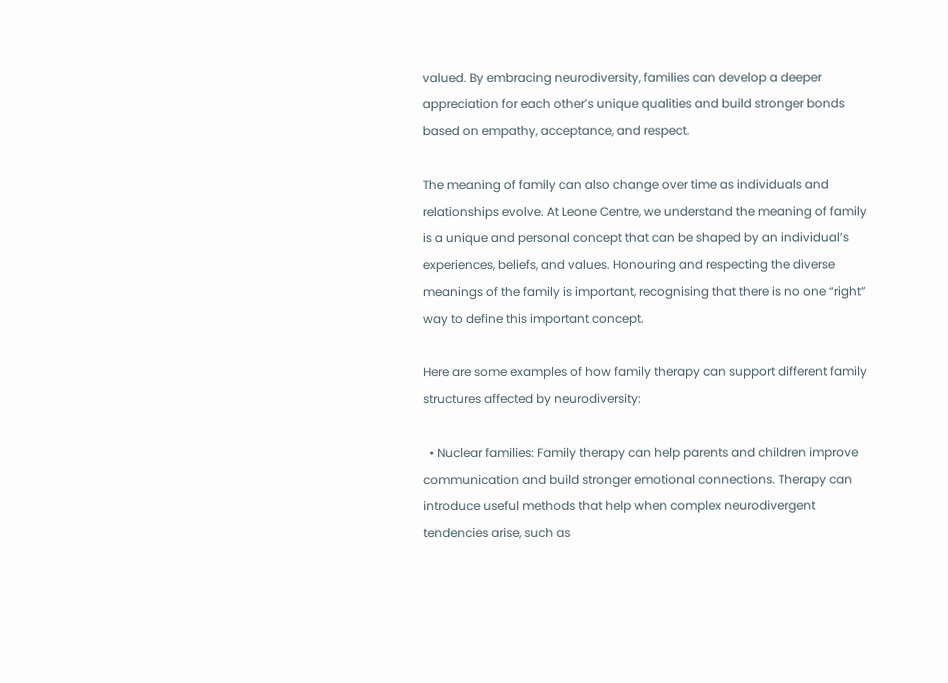valued. By embracing neurodiversity, families can develop a deeper appreciation for each other’s unique qualities and build stronger bonds based on empathy, acceptance, and respect.

The meaning of family can also change over time as individuals and relationships evolve. At Leone Centre, we understand the meaning of family is a unique and personal concept that can be shaped by an individual’s experiences, beliefs, and values. Honouring and respecting the diverse meanings of the family is important, recognising that there is no one “right” way to define this important concept.

Here are some examples of how family therapy can support different family structures affected by neurodiversity:

  • Nuclear families: Family therapy can help parents and children improve communication and build stronger emotional connections. Therapy can introduce useful methods that help when complex neurodivergent tendencies arise, such as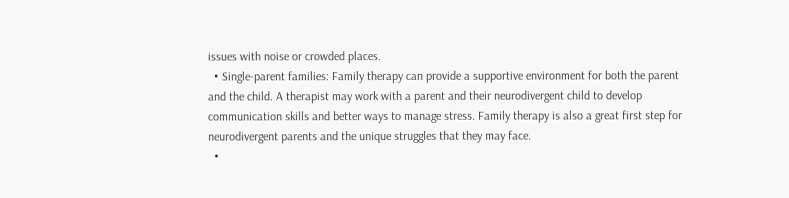issues with noise or crowded places.
  • Single-parent families: Family therapy can provide a supportive environment for both the parent and the child. A therapist may work with a parent and their neurodivergent child to develop communication skills and better ways to manage stress. Family therapy is also a great first step for neurodivergent parents and the unique struggles that they may face.
  •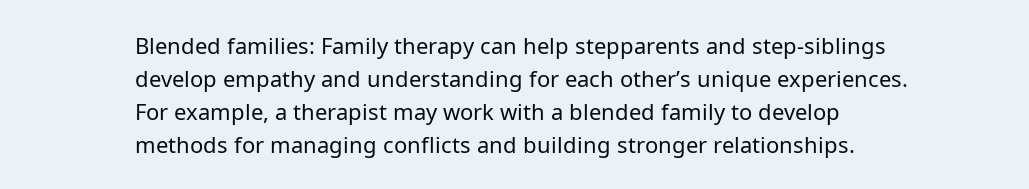Blended families: Family therapy can help stepparents and step-siblings develop empathy and understanding for each other’s unique experiences. For example, a therapist may work with a blended family to develop methods for managing conflicts and building stronger relationships.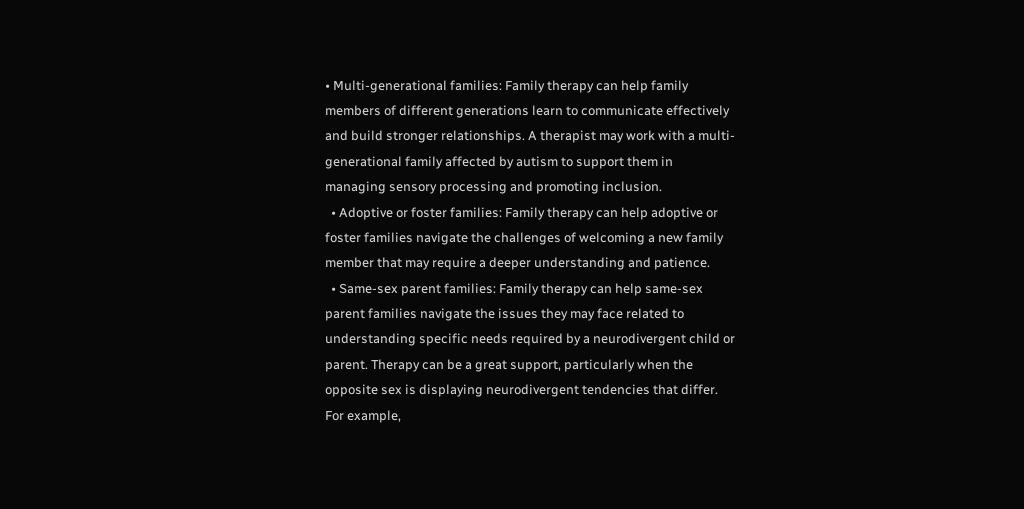• Multi-generational families: Family therapy can help family members of different generations learn to communicate effectively and build stronger relationships. A therapist may work with a multi-generational family affected by autism to support them in managing sensory processing and promoting inclusion.
  • Adoptive or foster families: Family therapy can help adoptive or foster families navigate the challenges of welcoming a new family member that may require a deeper understanding and patience.
  • Same-sex parent families: Family therapy can help same-sex parent families navigate the issues they may face related to understanding specific needs required by a neurodivergent child or parent. Therapy can be a great support, particularly when the opposite sex is displaying neurodivergent tendencies that differ. For example,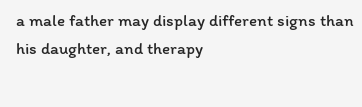a male father may display different signs than his daughter, and therapy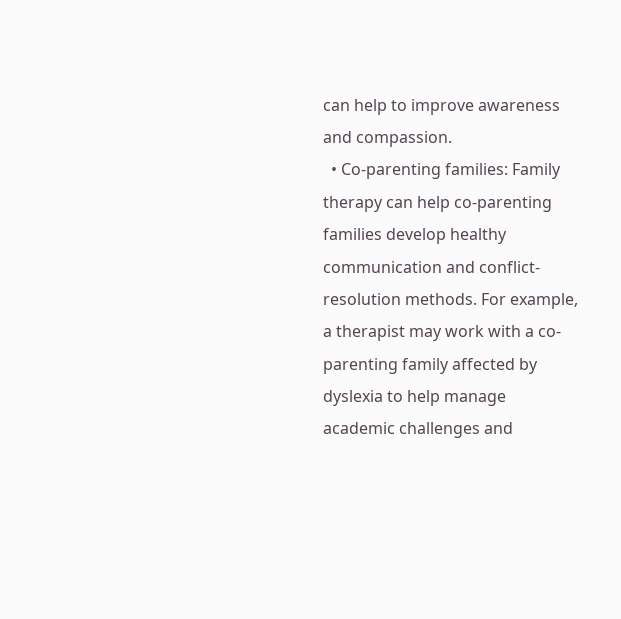can help to improve awareness and compassion.
  • Co-parenting families: Family therapy can help co-parenting families develop healthy communication and conflict-resolution methods. For example, a therapist may work with a co-parenting family affected by dyslexia to help manage academic challenges and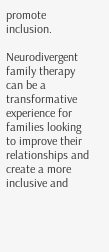promote inclusion.

Neurodivergent family therapy can be a transformative experience for families looking to improve their relationships and create a more inclusive and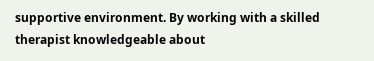supportive environment. By working with a skilled therapist knowledgeable about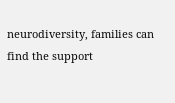neurodiversity, families can find the support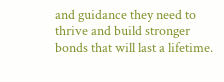and guidance they need to thrive and build stronger bonds that will last a lifetime.